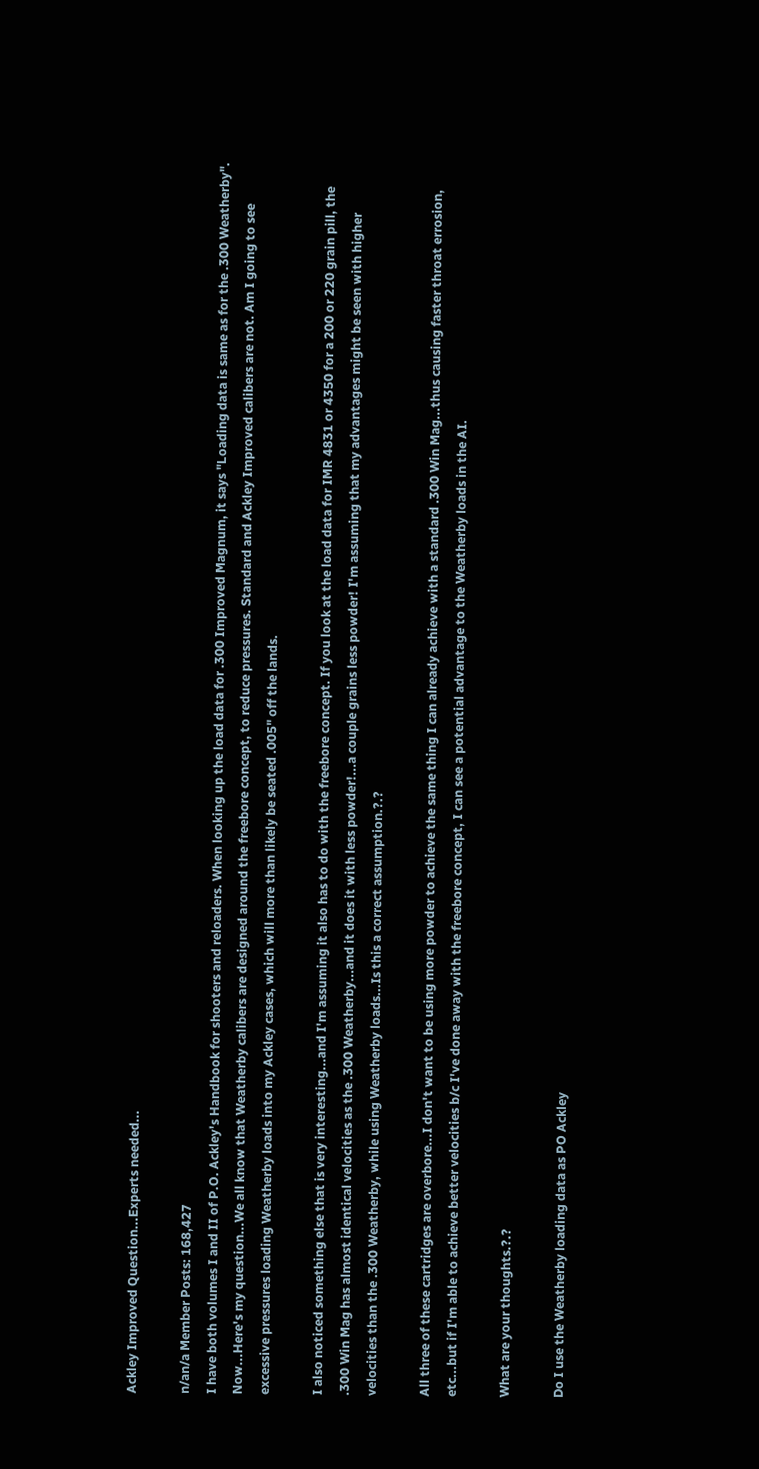Ackley Improved Question...Experts needed...

n/an/a Member Posts: 168,427
I have both volumes I and II of P.O. Ackley's Handbook for shooters and reloaders. When looking up the load data for .300 Improved Magnum, it says "Loading data is same as for the .300 Weatherby". Now...Here's my question...We all know that Weatherby calibers are designed around the freebore concept, to reduce pressures. Standard and Ackley Improved calibers are not. Am I going to see excessive pressures loading Weatherby loads into my Ackley cases, which will more than likely be seated .005" off the lands.

I also noticed something else that is very interesting...and I'm assuming it also has to do with the freebore concept. If you look at the load data for IMR 4831 or 4350 for a 200 or 220 grain pill, the .300 Win Mag has almost identical velocities as the .300 Weatherby...and it does it with less powder!...a couple grains less powder! I'm assuming that my advantages might be seen with higher velocities than the .300 Weatherby, while using Weatherby loads...Is this a correct assumption.?.?

All three of these cartridges are overbore...I don't want to be using more powder to achieve the same thing I can already achieve with a standard .300 Win Mag...thus causing faster throat errosion, etc...but if I'm able to achieve better velocities b/c I've done away with the freebore concept, I can see a potential advantage to the Weatherby loads in the AI.

What are your thoughts.?.?

Do I use the Weatherby loading data as PO Ackley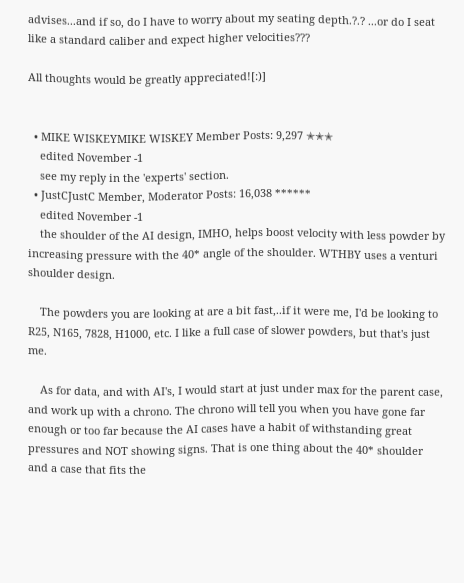advises...and if so, do I have to worry about my seating depth.?.? ...or do I seat like a standard caliber and expect higher velocities???

All thoughts would be greatly appreciated![:)]


  • MIKE WISKEYMIKE WISKEY Member Posts: 9,297 ✭✭✭
    edited November -1
    see my reply in the 'experts' section.
  • JustCJustC Member, Moderator Posts: 16,038 ******
    edited November -1
    the shoulder of the AI design, IMHO, helps boost velocity with less powder by increasing pressure with the 40* angle of the shoulder. WTHBY uses a venturi shoulder design.

    The powders you are looking at are a bit fast,..if it were me, I'd be looking to R25, N165, 7828, H1000, etc. I like a full case of slower powders, but that's just me.

    As for data, and with AI's, I would start at just under max for the parent case, and work up with a chrono. The chrono will tell you when you have gone far enough or too far because the AI cases have a habit of withstanding great pressures and NOT showing signs. That is one thing about the 40* shoulder and a case that fits the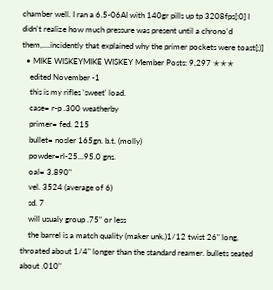chamber well. I ran a 6.5-06AI with 140gr pills up tp 3208fps[:0] I didn't realize how much pressure was present until a chrono'd them,....incidently that explained why the primer pockets were toast[;)]
  • MIKE WISKEYMIKE WISKEY Member Posts: 9,297 ✭✭✭
    edited November -1
    this is my rifles 'sweet' load.
    case= r-p .300 weatherby
    primer= fed. 215
    bullet= nosler 165gn. b.t. (molly)
    powder=rl-25...95.0 gns.
    oal= 3.890"
    vel. 3524 (average of 6)
    sd. 7
    will usualy group .75" or less
    the barrel is a match quality (maker unk.)1/12 twist 26" long, throated about 1/4" longer than the standard reamer. bullets seated about .010"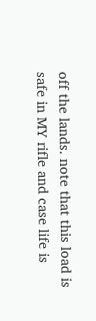off the lands. note that this load is safe in MY rifle and case life is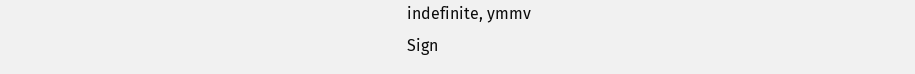indefinite, ymmv
Sign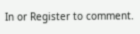In or Register to comment.